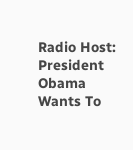Radio Host: President Obama Wants To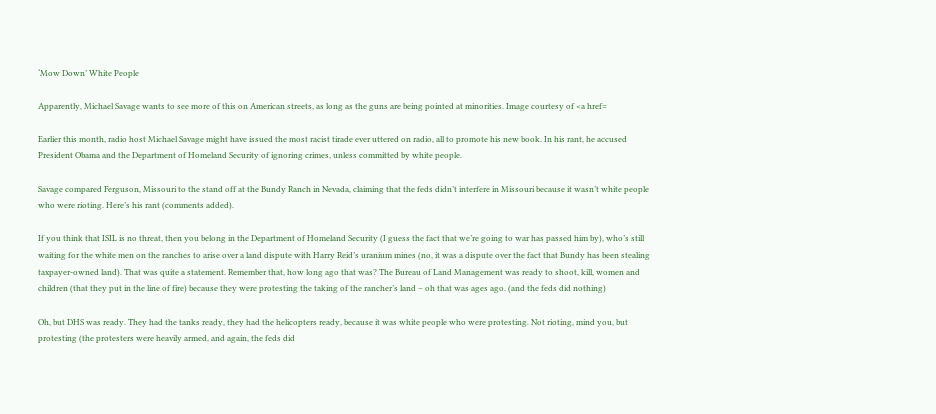‘Mow Down’ White People

Apparently, Michael Savage wants to see more of this on American streets, as long as the guns are being pointed at minorities. Image courtesy of <a href=

Earlier this month, radio host Michael Savage might have issued the most racist tirade ever uttered on radio, all to promote his new book. In his rant, he accused President Obama and the Department of Homeland Security of ignoring crimes, unless committed by white people.

Savage compared Ferguson, Missouri to the stand off at the Bundy Ranch in Nevada, claiming that the feds didn’t interfere in Missouri because it wasn’t white people who were rioting. Here’s his rant (comments added).

If you think that ISIL is no threat, then you belong in the Department of Homeland Security (I guess the fact that we’re going to war has passed him by), who’s still waiting for the white men on the ranches to arise over a land dispute with Harry Reid’s uranium mines (no, it was a dispute over the fact that Bundy has been stealing taxpayer-owned land). That was quite a statement. Remember that, how long ago that was? The Bureau of Land Management was ready to shoot, kill, women and children (that they put in the line of fire) because they were protesting the taking of the rancher’s land – oh that was ages ago. (and the feds did nothing)

Oh, but DHS was ready. They had the tanks ready, they had the helicopters ready, because it was white people who were protesting. Not rioting, mind you, but protesting (the protesters were heavily armed, and again, the feds did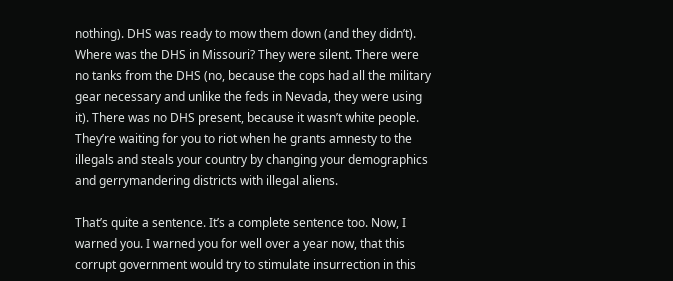nothing). DHS was ready to mow them down (and they didn’t). Where was the DHS in Missouri? They were silent. There were no tanks from the DHS (no, because the cops had all the military gear necessary and unlike the feds in Nevada, they were using it). There was no DHS present, because it wasn’t white people. They’re waiting for you to riot when he grants amnesty to the illegals and steals your country by changing your demographics and gerrymandering districts with illegal aliens.

That’s quite a sentence. It’s a complete sentence too. Now, I warned you. I warned you for well over a year now, that this corrupt government would try to stimulate insurrection in this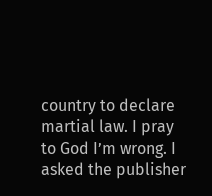country to declare martial law. I pray to God I’m wrong. I asked the publisher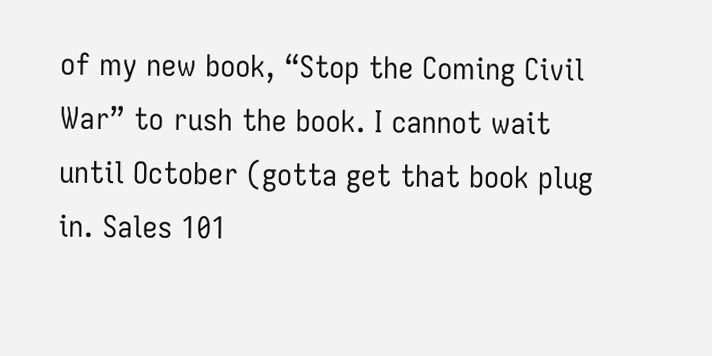of my new book, “Stop the Coming Civil War” to rush the book. I cannot wait until October (gotta get that book plug in. Sales 101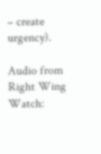– create urgency).

Audio from Right Wing Watch: